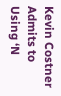Kevin Costner Admits to Using ‘N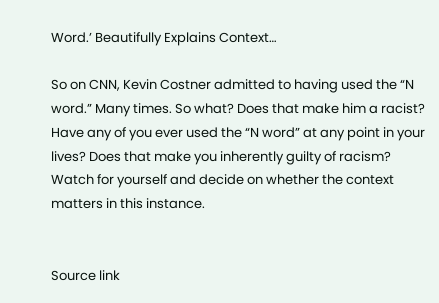Word.’ Beautifully Explains Context…

So on CNN, Kevin Costner admitted to having used the “N word.” Many times. So what? Does that make him a racist? Have any of you ever used the “N word” at any point in your lives? Does that make you inherently guilty of racism? Watch for yourself and decide on whether the context matters in this instance.


Source link